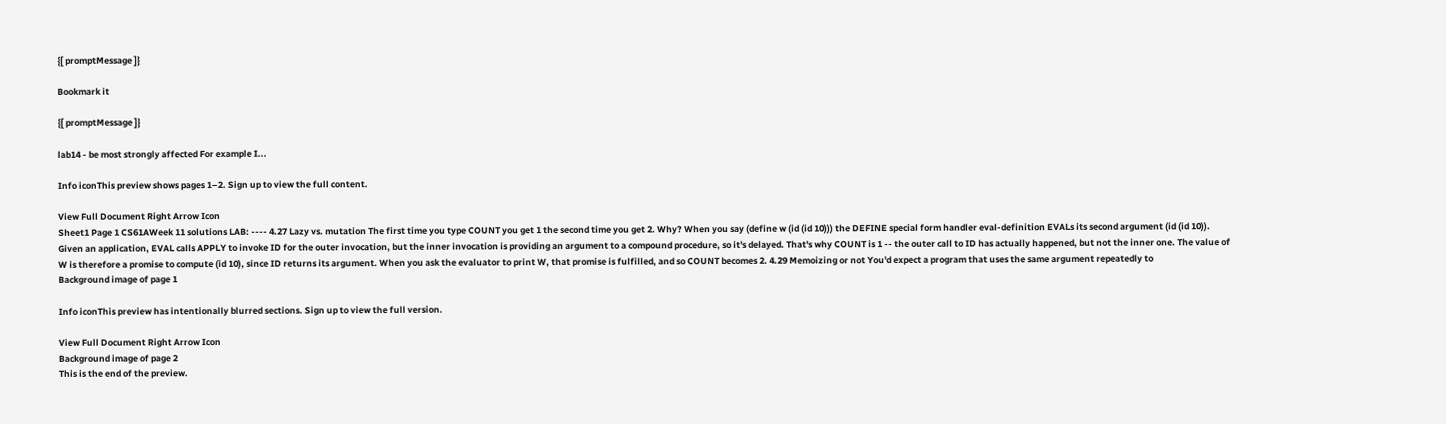{[ promptMessage ]}

Bookmark it

{[ promptMessage ]}

lab14 - be most strongly affected For example I...

Info iconThis preview shows pages 1–2. Sign up to view the full content.

View Full Document Right Arrow Icon
Sheet1 Page 1 CS61AWeek 11 solutions LAB: ---- 4.27 Lazy vs. mutation The first time you type COUNT you get 1 the second time you get 2. Why? When you say (define w (id (id 10))) the DEFINE special form handler eval-definition EVALs its second argument (id (id 10)). Given an application, EVAL calls APPLY to invoke ID for the outer invocation, but the inner invocation is providing an argument to a compound procedure, so it's delayed. That's why COUNT is 1 -- the outer call to ID has actually happened, but not the inner one. The value of W is therefore a promise to compute (id 10), since ID returns its argument. When you ask the evaluator to print W, that promise is fulfilled, and so COUNT becomes 2. 4.29 Memoizing or not You'd expect a program that uses the same argument repeatedly to
Background image of page 1

Info iconThis preview has intentionally blurred sections. Sign up to view the full version.

View Full Document Right Arrow Icon
Background image of page 2
This is the end of the preview.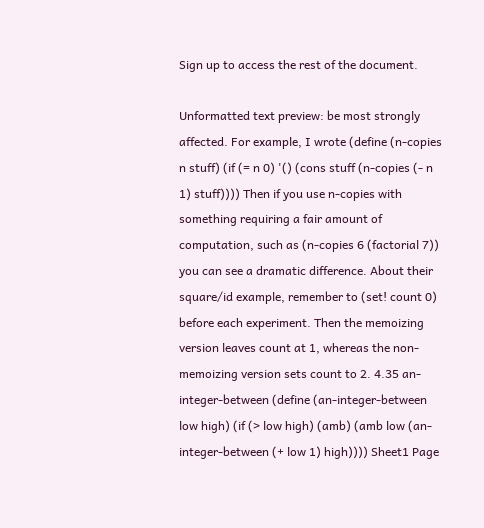Sign up to access the rest of the document.

Unformatted text preview: be most strongly affected. For example, I wrote (define (n-copies n stuff) (if (= n 0) '() (cons stuff (n-copies (- n 1) stuff)))) Then if you use n-copies with something requiring a fair amount of computation, such as (n-copies 6 (factorial 7)) you can see a dramatic difference. About their square/id example, remember to (set! count 0) before each experiment. Then the memoizing version leaves count at 1, whereas the non-memoizing version sets count to 2. 4.35 an-integer-between (define (an-integer-between low high) (if (> low high) (amb) (amb low (an-integer-between (+ low 1) high)))) Sheet1 Page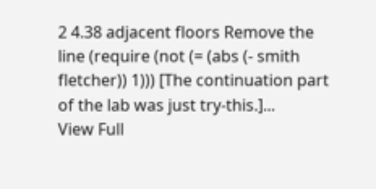2 4.38 adjacent floors Remove the line (require (not (= (abs (- smith fletcher)) 1))) [The continuation part of the lab was just try-this.]...
View Full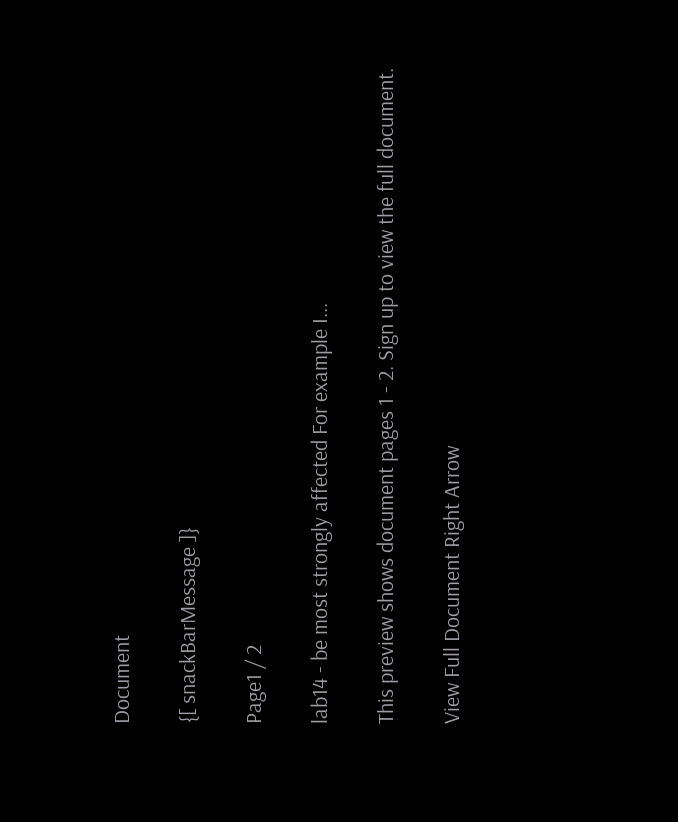Document

{[ snackBarMessage ]}

Page1 / 2

lab14 - be most strongly affected For example I...

This preview shows document pages 1 - 2. Sign up to view the full document.

View Full Document Right Arrow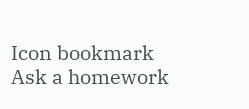Icon bookmark
Ask a homework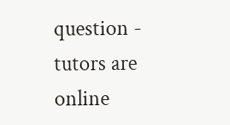question - tutors are online